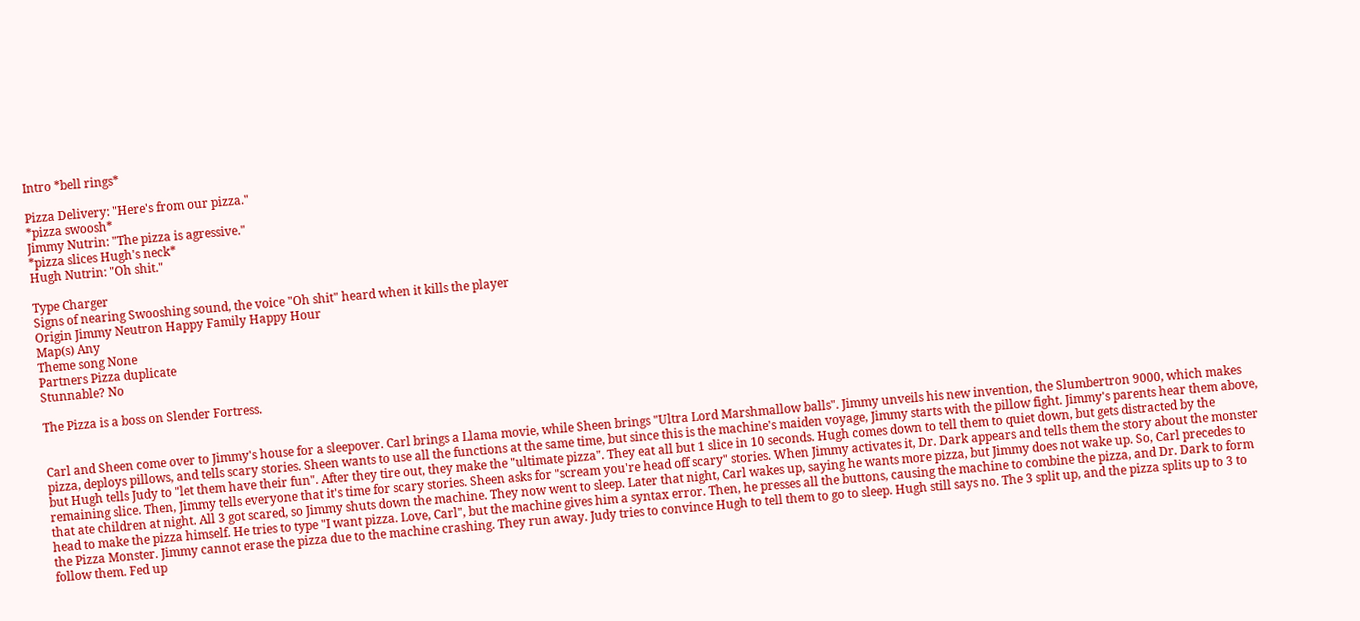Intro *bell rings*

Pizza Delivery: "Here's from our pizza."
*pizza swoosh*
Jimmy Nutrin: "The pizza is agressive."
*pizza slices Hugh's neck*
Hugh Nutrin: "Oh shit."

Type Charger
Signs of nearing Swooshing sound, the voice "Oh shit" heard when it kills the player
Origin Jimmy Neutron Happy Family Happy Hour
Map(s) Any
Theme song None
Partners Pizza duplicate
Stunnable? No

The Pizza is a boss on Slender Fortress.


Carl and Sheen come over to Jimmy's house for a sleepover. Carl brings a Llama movie, while Sheen brings "Ultra Lord Marshmallow balls". Jimmy unveils his new invention, the Slumbertron 9000, which makes pizza, deploys pillows, and tells scary stories. Sheen wants to use all the functions at the same time, but since this is the machine's maiden voyage, Jimmy starts with the pillow fight. Jimmy's parents hear them above, but Hugh tells Judy to "let them have their fun". After they tire out, they make the "ultimate pizza". They eat all but 1 slice in 10 seconds. Hugh comes down to tell them to quiet down, but gets distracted by the remaining slice. Then, Jimmy tells everyone that it's time for scary stories. Sheen asks for "scream you're head off scary" stories. When Jimmy activates it, Dr. Dark appears and tells them the story about the monster that ate children at night. All 3 got scared, so Jimmy shuts down the machine. They now went to sleep. Later that night, Carl wakes up, saying he wants more pizza, but Jimmy does not wake up. So, Carl precedes to head to make the pizza himself. He tries to type "I want pizza. Love, Carl", but the machine gives him a syntax error. Then, he presses all the buttons, causing the machine to combine the pizza, and Dr. Dark to form the Pizza Monster. Jimmy cannot erase the pizza due to the machine crashing. They run away. Judy tries to convince Hugh to tell them to go to sleep. Hugh still says no. The 3 split up, and the pizza splits up to 3 to follow them. Fed up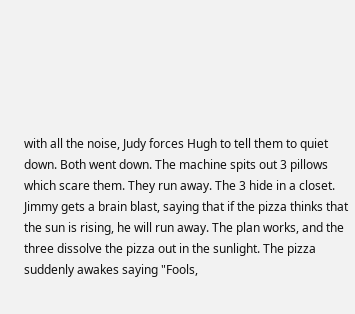with all the noise, Judy forces Hugh to tell them to quiet down. Both went down. The machine spits out 3 pillows which scare them. They run away. The 3 hide in a closet. Jimmy gets a brain blast, saying that if the pizza thinks that the sun is rising, he will run away. The plan works, and the three dissolve the pizza out in the sunlight. The pizza suddenly awakes saying "Fools,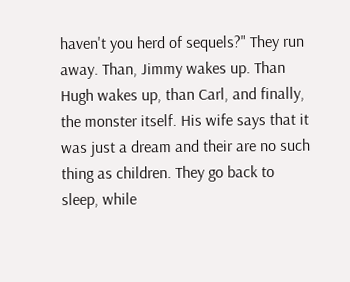haven't you herd of sequels?" They run away. Than, Jimmy wakes up. Than Hugh wakes up, than Carl, and finally, the monster itself. His wife says that it was just a dream and their are no such thing as children. They go back to sleep, while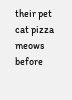their pet cat pizza meows before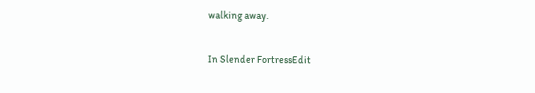walking away.

In Slender FortressEdit